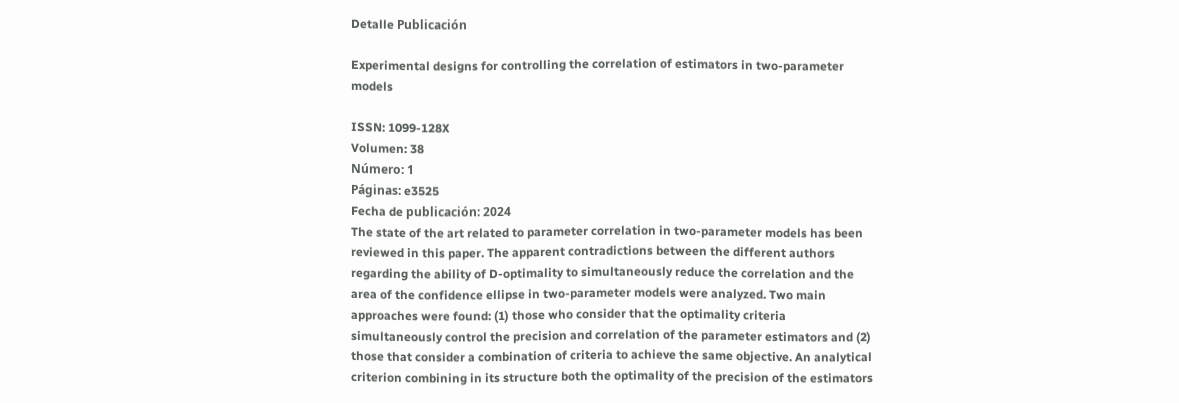Detalle Publicación

Experimental designs for controlling the correlation of estimators in two-parameter models

ISSN: 1099-128X
Volumen: 38
Número: 1
Páginas: e3525
Fecha de publicación: 2024
The state of the art related to parameter correlation in two-parameter models has been reviewed in this paper. The apparent contradictions between the different authors regarding the ability of D-optimality to simultaneously reduce the correlation and the area of the confidence ellipse in two-parameter models were analyzed. Two main approaches were found: (1) those who consider that the optimality criteria simultaneously control the precision and correlation of the parameter estimators and (2) those that consider a combination of criteria to achieve the same objective. An analytical criterion combining in its structure both the optimality of the precision of the estimators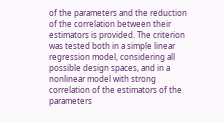of the parameters and the reduction of the correlation between their estimators is provided. The criterion was tested both in a simple linear regression model, considering all possible design spaces, and in a nonlinear model with strong correlation of the estimators of the parameters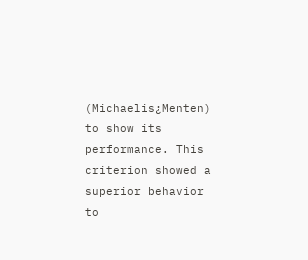(Michaelis¿Menten) to show its performance. This criterion showed a superior behavior to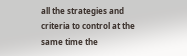all the strategies and criteria to control at the same time the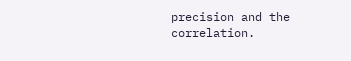precision and the correlation.